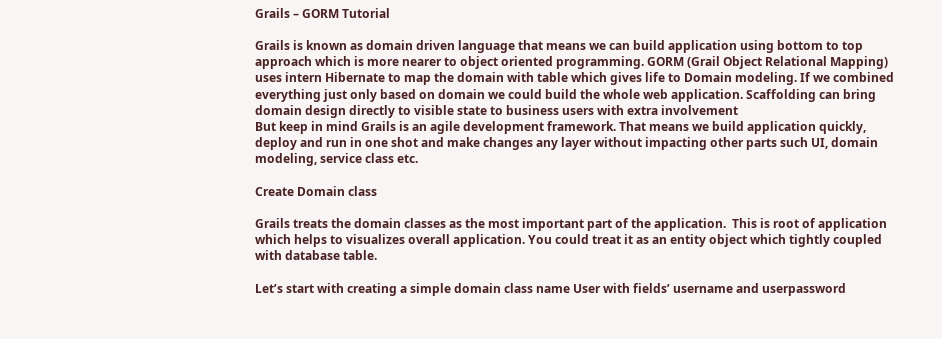Grails – GORM Tutorial

Grails is known as domain driven language that means we can build application using bottom to top approach which is more nearer to object oriented programming. GORM (Grail Object Relational Mapping) uses intern Hibernate to map the domain with table which gives life to Domain modeling. If we combined everything just only based on domain we could build the whole web application. Scaffolding can bring domain design directly to visible state to business users with extra involvement
But keep in mind Grails is an agile development framework. That means we build application quickly, deploy and run in one shot and make changes any layer without impacting other parts such UI, domain modeling, service class etc.

Create Domain class

Grails treats the domain classes as the most important part of the application.  This is root of application which helps to visualizes overall application. You could treat it as an entity object which tightly coupled with database table.

Let’s start with creating a simple domain class name User with fields’ username and userpassword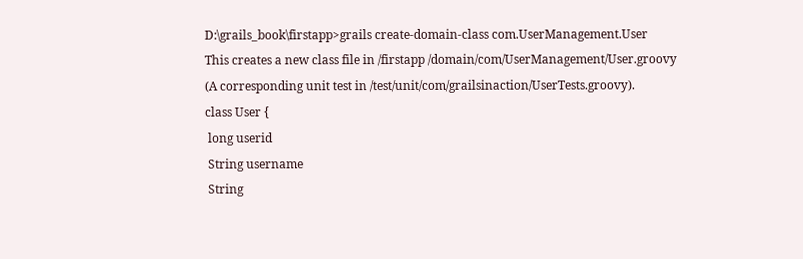D:\grails_book\firstapp>grails create-domain-class com.UserManagement.User
This creates a new class file in /firstapp /domain/com/UserManagement/User.groovy
(A corresponding unit test in /test/unit/com/grailsinaction/UserTests.groovy).
class User {
 long userid
 String username
 String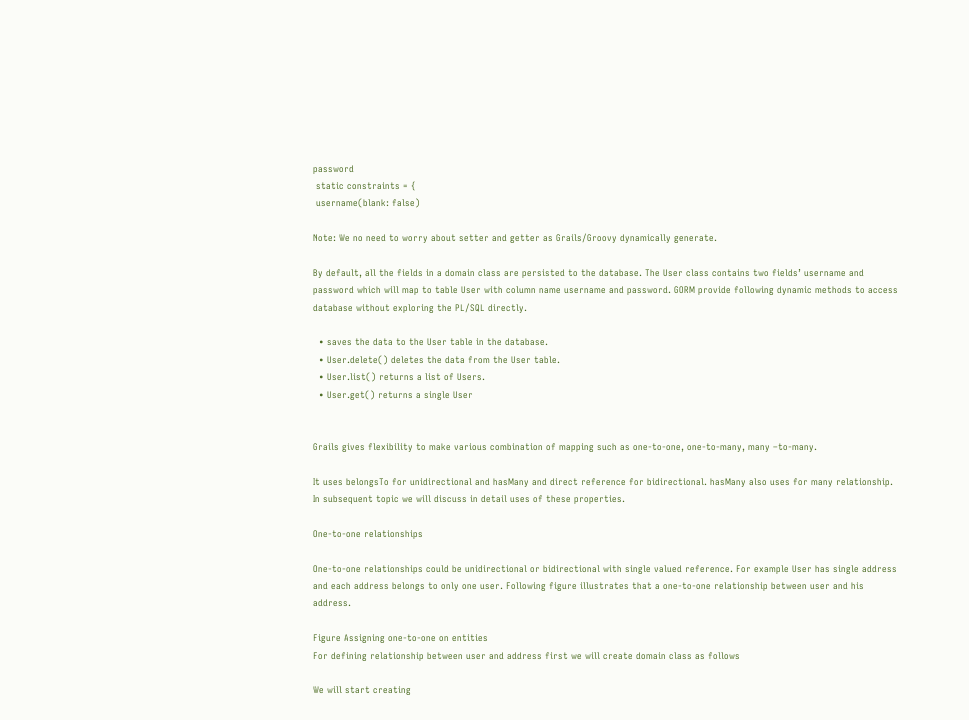password
 static constraints = {
 username(blank: false)

Note: We no need to worry about setter and getter as Grails/Groovy dynamically generate.

By default, all the fields in a domain class are persisted to the database. The User class contains two fields’ username and password which will map to table User with column name username and password. GORM provide following dynamic methods to access database without exploring the PL/SQL directly.

  • saves the data to the User table in the database.
  • User.delete() deletes the data from the User table.
  • User.list() returns a list of Users.
  • User.get() returns a single User


Grails gives flexibility to make various combination of mapping such as one-to-one, one-to-many, many –to-many.

It uses belongsTo for unidirectional and hasMany and direct reference for bidirectional. hasMany also uses for many relationship. In subsequent topic we will discuss in detail uses of these properties.

One-to-one relationships

One-to-one relationships could be unidirectional or bidirectional with single valued reference. For example User has single address and each address belongs to only one user. Following figure illustrates that a one-to-one relationship between user and his address.

Figure Assigning one-to-one on entities
For defining relationship between user and address first we will create domain class as follows

We will start creating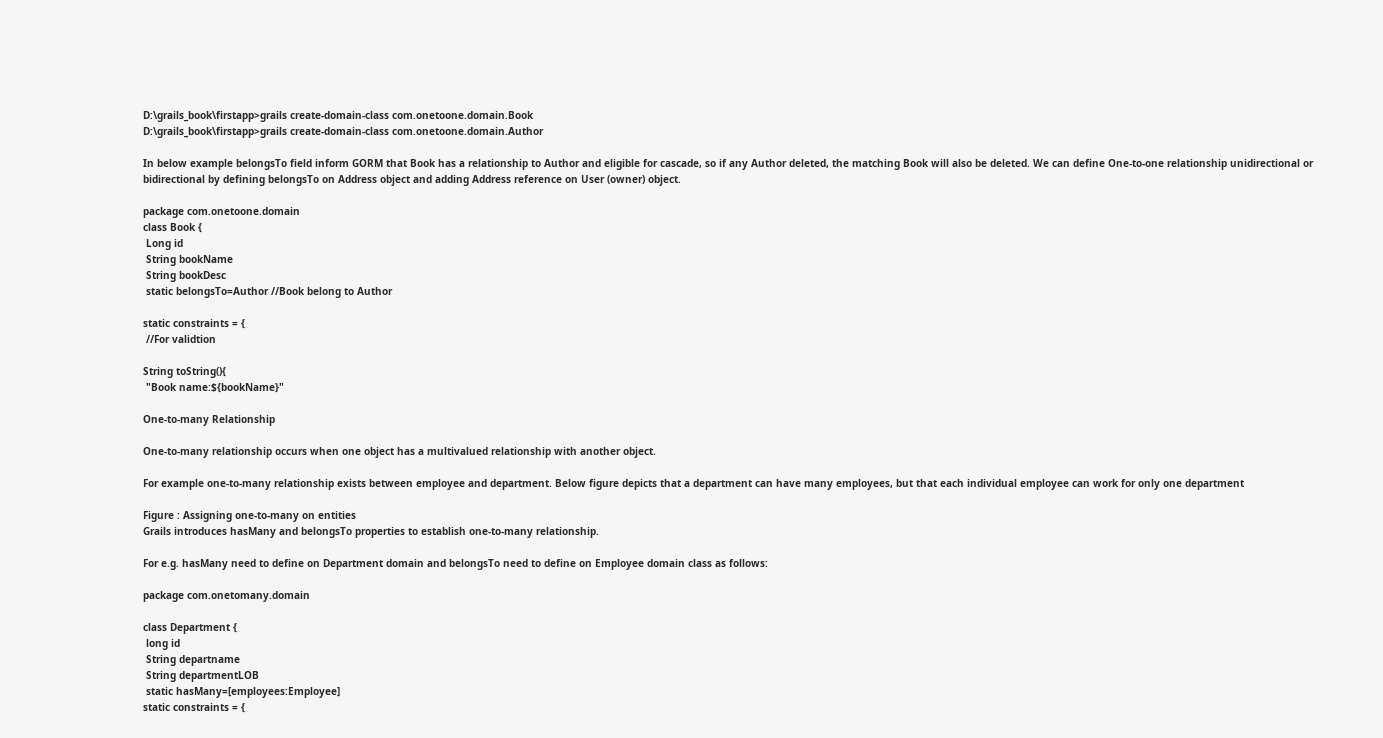D:\grails_book\firstapp>grails create-domain-class com.onetoone.domain.Book
D:\grails_book\firstapp>grails create-domain-class com.onetoone.domain.Author

In below example belongsTo field inform GORM that Book has a relationship to Author and eligible for cascade, so if any Author deleted, the matching Book will also be deleted. We can define One-to-one relationship unidirectional or bidirectional by defining belongsTo on Address object and adding Address reference on User (owner) object.

package com.onetoone.domain
class Book {
 Long id
 String bookName
 String bookDesc
 static belongsTo=Author //Book belong to Author

static constraints = {
 //For validtion

String toString(){
 "Book name:${bookName}"

One-to-many Relationship

One-to-many relationship occurs when one object has a multivalued relationship with another object.

For example one-to-many relationship exists between employee and department. Below figure depicts that a department can have many employees, but that each individual employee can work for only one department

Figure : Assigning one-to-many on entities
Grails introduces hasMany and belongsTo properties to establish one-to-many relationship.

For e.g. hasMany need to define on Department domain and belongsTo need to define on Employee domain class as follows:

package com.onetomany.domain

class Department {
 long id
 String departname
 String departmentLOB
 static hasMany=[employees:Employee]
static constraints = {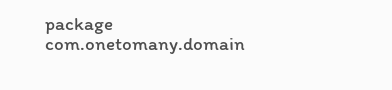package com.onetomany.domain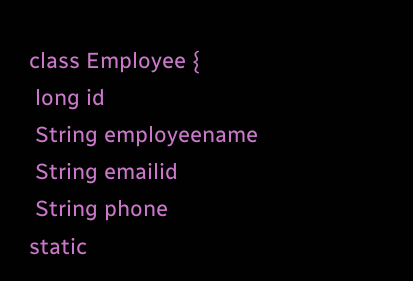class Employee {
 long id
 String employeename
 String emailid
 String phone
static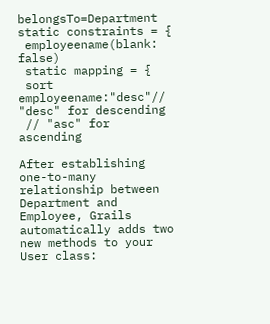belongsTo=Department
static constraints = {
 employeename(blank: false)
 static mapping = {
 sort employeename:"desc"// "desc" for descending
 // "asc" for ascending

After establishing one-to-many relationship between Department and Employee, Grails automatically adds two new methods to your User class: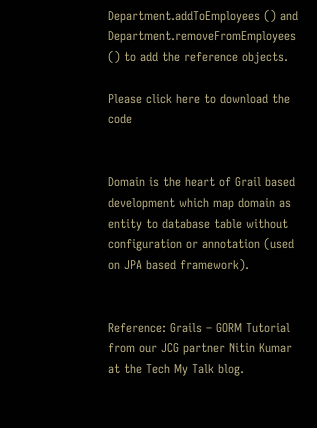Department.addToEmployees () and Department.removeFromEmployees () to add the reference objects.

Please click here to download the code


Domain is the heart of Grail based development which map domain as entity to database table without configuration or annotation (used on JPA based framework).


Reference: Grails – GORM Tutorial from our JCG partner Nitin Kumar at the Tech My Talk blog.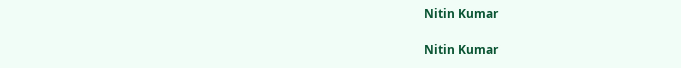Nitin Kumar

Nitin Kumar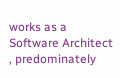works as a Software Architect , predominately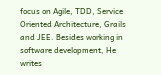focus on Agile, TDD, Service Oriented Architecture, Grails and JEE. Besides working in software development, He writes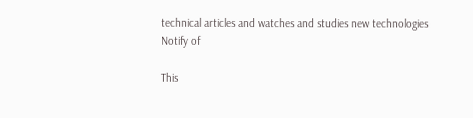technical articles and watches and studies new technologies
Notify of

This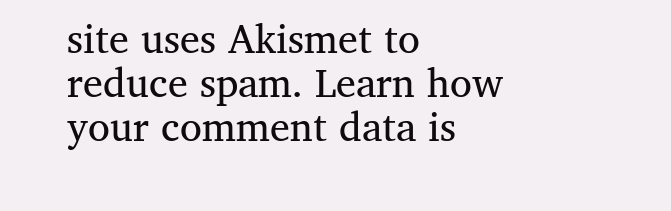site uses Akismet to reduce spam. Learn how your comment data is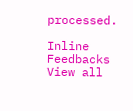processed.

Inline Feedbacks
View all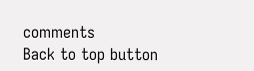comments
Back to top button